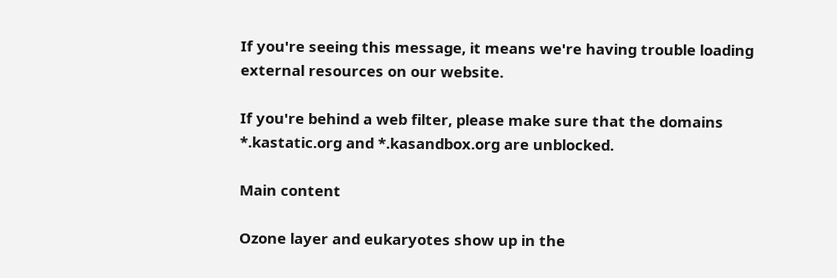If you're seeing this message, it means we're having trouble loading external resources on our website.

If you're behind a web filter, please make sure that the domains *.kastatic.org and *.kasandbox.org are unblocked.

Main content

Ozone layer and eukaryotes show up in the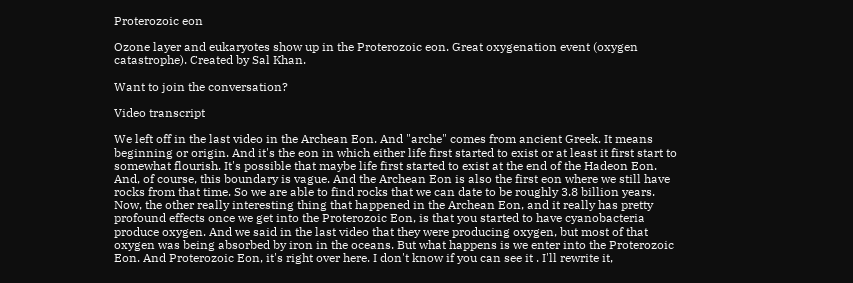Proterozoic eon

Ozone layer and eukaryotes show up in the Proterozoic eon. Great oxygenation event (oxygen catastrophe). Created by Sal Khan.

Want to join the conversation?

Video transcript

We left off in the last video in the Archean Eon. And "arche" comes from ancient Greek. It means beginning or origin. And it's the eon in which either life first started to exist or at least it first start to somewhat flourish. It's possible that maybe life first started to exist at the end of the Hadeon Eon. And, of course, this boundary is vague. And the Archean Eon is also the first eon where we still have rocks from that time. So we are able to find rocks that we can date to be roughly 3.8 billion years. Now, the other really interesting thing that happened in the Archean Eon, and it really has pretty profound effects once we get into the Proterozoic Eon, is that you started to have cyanobacteria produce oxygen. And we said in the last video that they were producing oxygen, but most of that oxygen was being absorbed by iron in the oceans. But what happens is we enter into the Proterozoic Eon. And Proterozoic Eon, it's right over here. I don't know if you can see it . I'll rewrite it,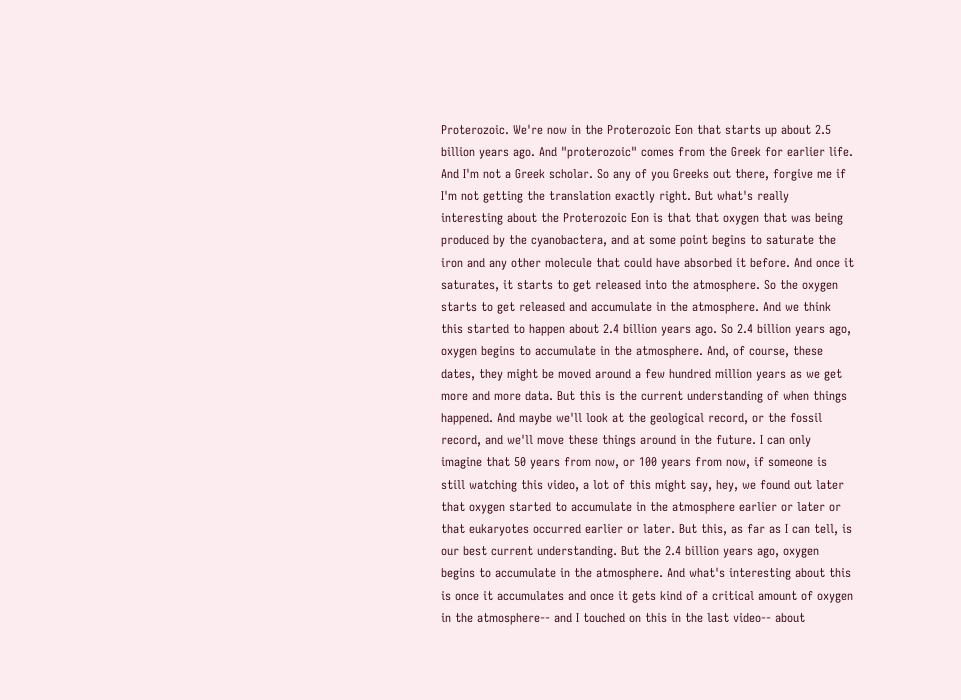Proterozoic. We're now in the Proterozoic Eon that starts up about 2.5 billion years ago. And "proterozoic" comes from the Greek for earlier life. And I'm not a Greek scholar. So any of you Greeks out there, forgive me if I'm not getting the translation exactly right. But what's really interesting about the Proterozoic Eon is that that oxygen that was being produced by the cyanobactera, and at some point begins to saturate the iron and any other molecule that could have absorbed it before. And once it saturates, it starts to get released into the atmosphere. So the oxygen starts to get released and accumulate in the atmosphere. And we think this started to happen about 2.4 billion years ago. So 2.4 billion years ago, oxygen begins to accumulate in the atmosphere. And, of course, these dates, they might be moved around a few hundred million years as we get more and more data. But this is the current understanding of when things happened. And maybe we'll look at the geological record, or the fossil record, and we'll move these things around in the future. I can only imagine that 50 years from now, or 100 years from now, if someone is still watching this video, a lot of this might say, hey, we found out later that oxygen started to accumulate in the atmosphere earlier or later or that eukaryotes occurred earlier or later. But this, as far as I can tell, is our best current understanding. But the 2.4 billion years ago, oxygen begins to accumulate in the atmosphere. And what's interesting about this is once it accumulates and once it gets kind of a critical amount of oxygen in the atmosphere-- and I touched on this in the last video-- about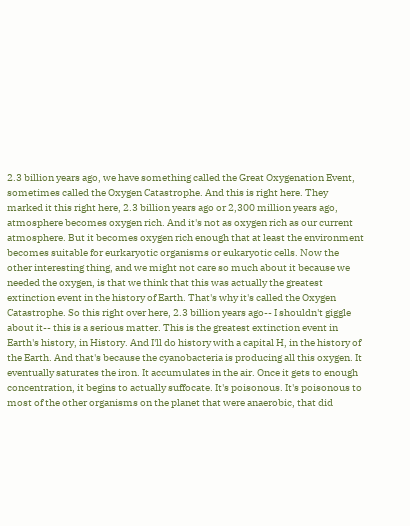2.3 billion years ago, we have something called the Great Oxygenation Event, sometimes called the Oxygen Catastrophe. And this is right here. They marked it this right here, 2.3 billion years ago or 2,300 million years ago, atmosphere becomes oxygen rich. And it's not as oxygen rich as our current atmosphere. But it becomes oxygen rich enough that at least the environment becomes suitable for eurkaryotic organisms or eukaryotic cells. Now the other interesting thing, and we might not care so much about it because we needed the oxygen, is that we think that this was actually the greatest extinction event in the history of Earth. That's why it's called the Oxygen Catastrophe. So this right over here, 2.3 billion years ago-- I shouldn't giggle about it-- this is a serious matter. This is the greatest extinction event in Earth's history, in History. And I'll do history with a capital H, in the history of the Earth. And that's because the cyanobacteria is producing all this oxygen. It eventually saturates the iron. It accumulates in the air. Once it gets to enough concentration, it begins to actually suffocate. It's poisonous. It's poisonous to most of the other organisms on the planet that were anaerobic, that did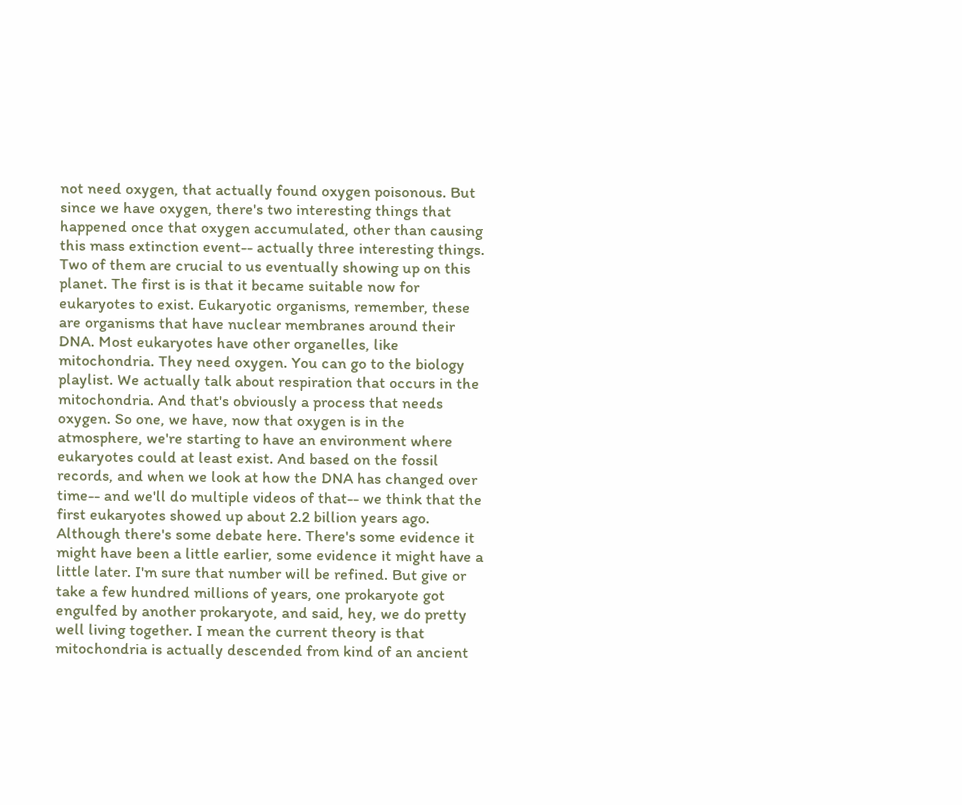not need oxygen, that actually found oxygen poisonous. But since we have oxygen, there's two interesting things that happened once that oxygen accumulated, other than causing this mass extinction event-- actually three interesting things. Two of them are crucial to us eventually showing up on this planet. The first is is that it became suitable now for eukaryotes to exist. Eukaryotic organisms, remember, these are organisms that have nuclear membranes around their DNA. Most eukaryotes have other organelles, like mitochondria. They need oxygen. You can go to the biology playlist. We actually talk about respiration that occurs in the mitochondria. And that's obviously a process that needs oxygen. So one, we have, now that oxygen is in the atmosphere, we're starting to have an environment where eukaryotes could at least exist. And based on the fossil records, and when we look at how the DNA has changed over time-- and we'll do multiple videos of that-- we think that the first eukaryotes showed up about 2.2 billion years ago. Although there's some debate here. There's some evidence it might have been a little earlier, some evidence it might have a little later. I'm sure that number will be refined. But give or take a few hundred millions of years, one prokaryote got engulfed by another prokaryote, and said, hey, we do pretty well living together. I mean the current theory is that mitochondria is actually descended from kind of an ancient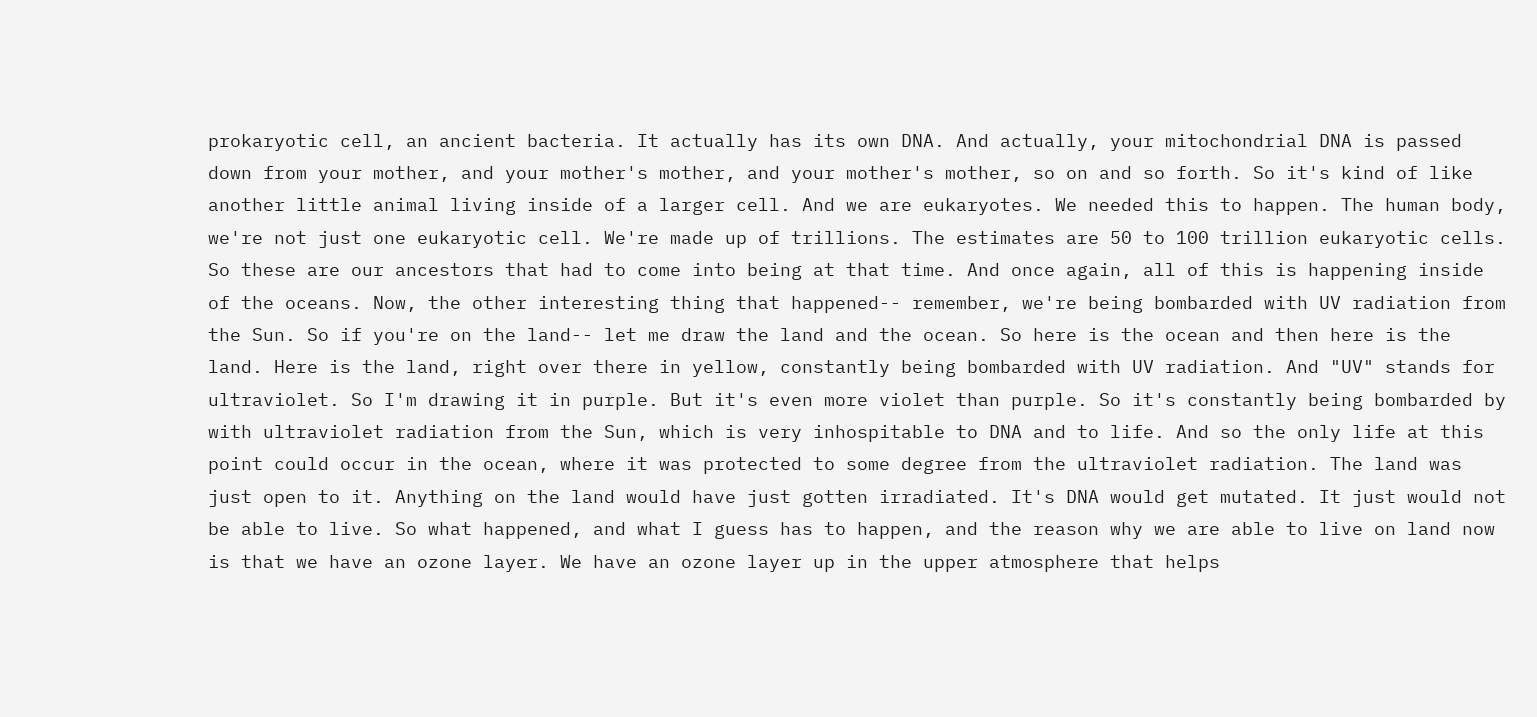prokaryotic cell, an ancient bacteria. It actually has its own DNA. And actually, your mitochondrial DNA is passed down from your mother, and your mother's mother, and your mother's mother, so on and so forth. So it's kind of like another little animal living inside of a larger cell. And we are eukaryotes. We needed this to happen. The human body, we're not just one eukaryotic cell. We're made up of trillions. The estimates are 50 to 100 trillion eukaryotic cells. So these are our ancestors that had to come into being at that time. And once again, all of this is happening inside of the oceans. Now, the other interesting thing that happened-- remember, we're being bombarded with UV radiation from the Sun. So if you're on the land-- let me draw the land and the ocean. So here is the ocean and then here is the land. Here is the land, right over there in yellow, constantly being bombarded with UV radiation. And "UV" stands for ultraviolet. So I'm drawing it in purple. But it's even more violet than purple. So it's constantly being bombarded by with ultraviolet radiation from the Sun, which is very inhospitable to DNA and to life. And so the only life at this point could occur in the ocean, where it was protected to some degree from the ultraviolet radiation. The land was just open to it. Anything on the land would have just gotten irradiated. It's DNA would get mutated. It just would not be able to live. So what happened, and what I guess has to happen, and the reason why we are able to live on land now is that we have an ozone layer. We have an ozone layer up in the upper atmosphere that helps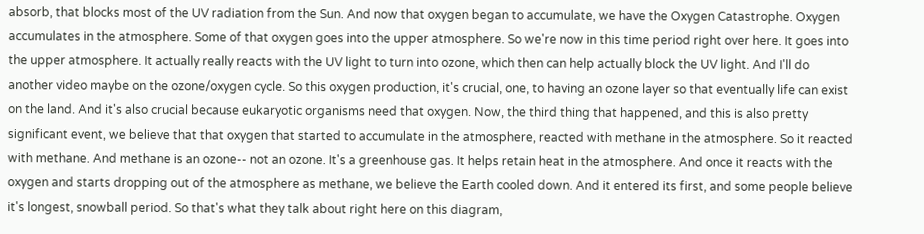absorb, that blocks most of the UV radiation from the Sun. And now that oxygen began to accumulate, we have the Oxygen Catastrophe. Oxygen accumulates in the atmosphere. Some of that oxygen goes into the upper atmosphere. So we're now in this time period right over here. It goes into the upper atmosphere. It actually really reacts with the UV light to turn into ozone, which then can help actually block the UV light. And I'll do another video maybe on the ozone/oxygen cycle. So this oxygen production, it's crucial, one, to having an ozone layer so that eventually life can exist on the land. And it's also crucial because eukaryotic organisms need that oxygen. Now, the third thing that happened, and this is also pretty significant event, we believe that that oxygen that started to accumulate in the atmosphere, reacted with methane in the atmosphere. So it reacted with methane. And methane is an ozone-- not an ozone. It's a greenhouse gas. It helps retain heat in the atmosphere. And once it reacts with the oxygen and starts dropping out of the atmosphere as methane, we believe the Earth cooled down. And it entered its first, and some people believe it's longest, snowball period. So that's what they talk about right here on this diagram,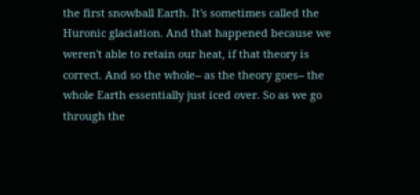the first snowball Earth. It's sometimes called the Huronic glaciation. And that happened because we weren't able to retain our heat, if that theory is correct. And so the whole-- as the theory goes-- the whole Earth essentially just iced over. So as we go through the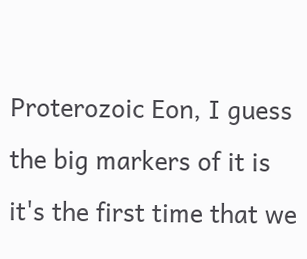Proterozoic Eon, I guess the big markers of it is it's the first time that we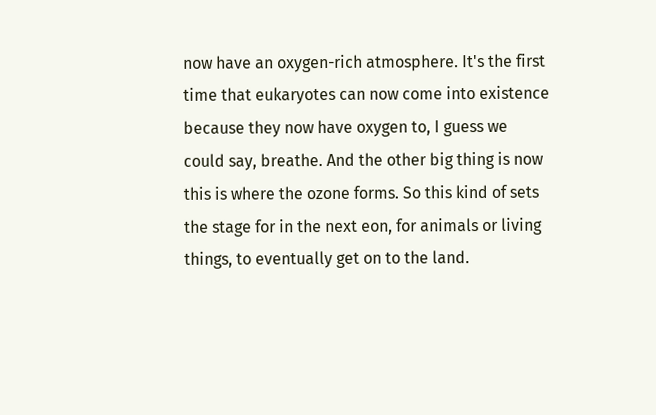now have an oxygen-rich atmosphere. It's the first time that eukaryotes can now come into existence because they now have oxygen to, I guess we could say, breathe. And the other big thing is now this is where the ozone forms. So this kind of sets the stage for in the next eon, for animals or living things, to eventually get on to the land.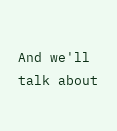And we'll talk about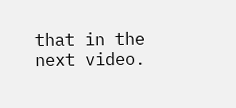that in the next video.